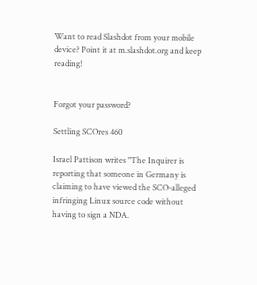Want to read Slashdot from your mobile device? Point it at m.slashdot.org and keep reading!


Forgot your password?

Settling SCOres 460

Israel Pattison writes "The Inquirer is reporting that someone in Germany is claiming to have viewed the SCO-alleged infringing Linux source code without having to sign a NDA.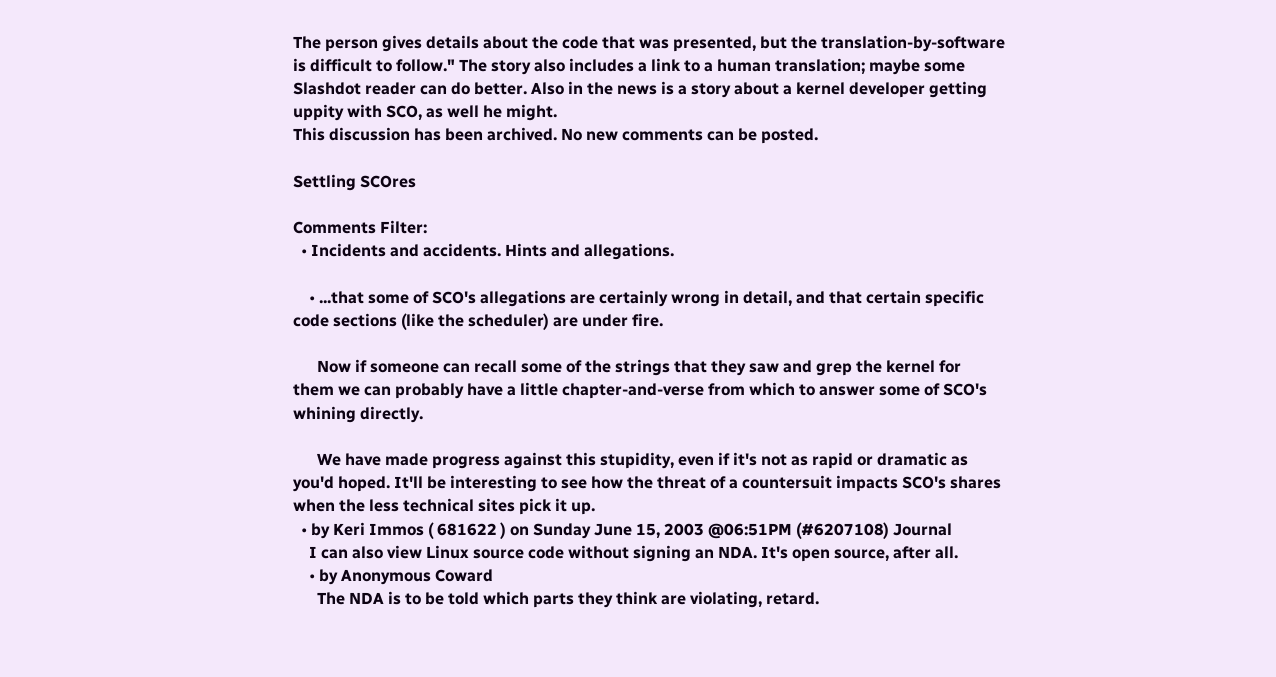The person gives details about the code that was presented, but the translation-by-software is difficult to follow." The story also includes a link to a human translation; maybe some Slashdot reader can do better. Also in the news is a story about a kernel developer getting uppity with SCO, as well he might.
This discussion has been archived. No new comments can be posted.

Settling SCOres

Comments Filter:
  • Incidents and accidents. Hints and allegations.

    • ...that some of SCO's allegations are certainly wrong in detail, and that certain specific code sections (like the scheduler) are under fire.

      Now if someone can recall some of the strings that they saw and grep the kernel for them we can probably have a little chapter-and-verse from which to answer some of SCO's whining directly.

      We have made progress against this stupidity, even if it's not as rapid or dramatic as you'd hoped. It'll be interesting to see how the threat of a countersuit impacts SCO's shares when the less technical sites pick it up.
  • by Keri Immos ( 681622 ) on Sunday June 15, 2003 @06:51PM (#6207108) Journal
    I can also view Linux source code without signing an NDA. It's open source, after all.
    • by Anonymous Coward
      The NDA is to be told which parts they think are violating, retard.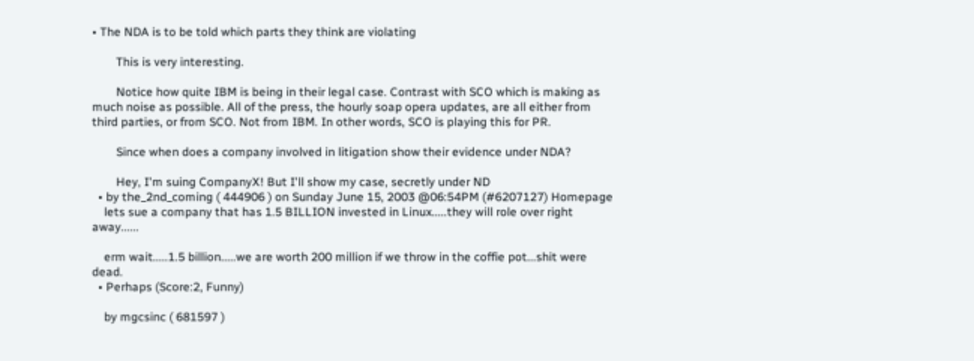• The NDA is to be told which parts they think are violating

        This is very interesting.

        Notice how quite IBM is being in their legal case. Contrast with SCO which is making as much noise as possible. All of the press, the hourly soap opera updates, are all either from third parties, or from SCO. Not from IBM. In other words, SCO is playing this for PR.

        Since when does a company involved in litigation show their evidence under NDA?

        Hey, I'm suing CompanyX! But I'll show my case, secretly under ND
  • by the_2nd_coming ( 444906 ) on Sunday June 15, 2003 @06:54PM (#6207127) Homepage
    lets sue a company that has 1.5 BILLION invested in Linux.....they will role over right away......

    erm wait.....1.5 billion.....we are worth 200 million if we throw in the coffie pot...shit were dead.
  • Perhaps (Score:2, Funny)

    by mgcsinc ( 681597 )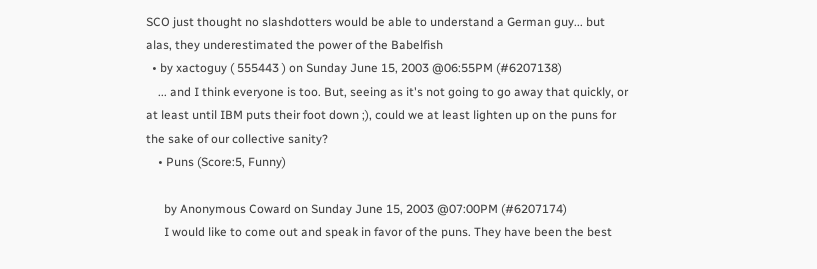SCO just thought no slashdotters would be able to understand a German guy... but alas, they underestimated the power of the Babelfish
  • by xactoguy ( 555443 ) on Sunday June 15, 2003 @06:55PM (#6207138)
    ... and I think everyone is too. But, seeing as it's not going to go away that quickly, or at least until IBM puts their foot down ;), could we at least lighten up on the puns for the sake of our collective sanity?
    • Puns (Score:5, Funny)

      by Anonymous Coward on Sunday June 15, 2003 @07:00PM (#6207174)
      I would like to come out and speak in favor of the puns. They have been the best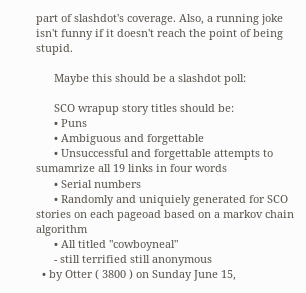part of slashdot's coverage. Also, a running joke isn't funny if it doesn't reach the point of being stupid.

      Maybe this should be a slashdot poll:

      SCO wrapup story titles should be:
      • Puns
      • Ambiguous and forgettable
      • Unsuccessful and forgettable attempts to sumamrize all 19 links in four words
      • Serial numbers
      • Randomly and uniquiely generated for SCO stories on each pageoad based on a markov chain algorithm
      • All titled "cowboyneal"
      - still terrified still anonymous
  • by Otter ( 3800 ) on Sunday June 15,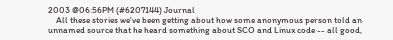2003 @06:56PM (#6207144) Journal
    All these stories we've been getting about how some anonymous person told an unnamed source that he heard something about SCO and Linux code -- all good,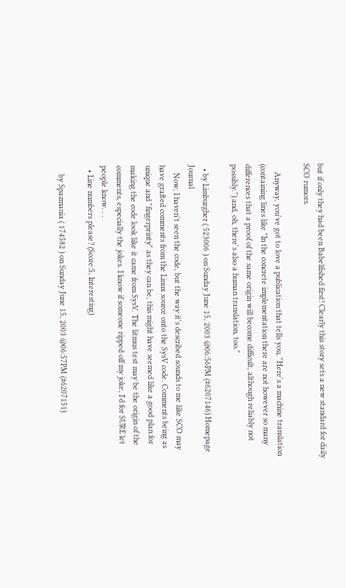but if only they had been Babelfished first! Clearly this story sets a new standard for daily SCO rumors.

    Anyway, you've got to love a publication that tells you, "Here's a machine translation (containing lines like "In the concrete implementation there are not however so many differences that a proof of the same origin will become difficult, although reliably not possibly.") and, oh, there's also a human translation, too."

  • by Limburgher ( 523006 ) on Sunday June 15, 2003 @06:56PM (#6207146) Homepage Journal
    Now, I haven't seen the code, but the way it's described sounds to me like SCO may have grafted comments from the Linux source onto the SysV code. Comments being as unique and "fingerprinty" as they can be, this might have seemed like a good plan for making the code look like it came from SysV. The litmus test may be the origin of the comments, especially the jokes. I know if someone ripped off my joke, I'd for SURE let people know. . .
  • Line numbers please? (Score:5, Interesting)

    by Spazmania ( 174582 ) on Sunday June 15, 2003 @06:57PM (#6207151)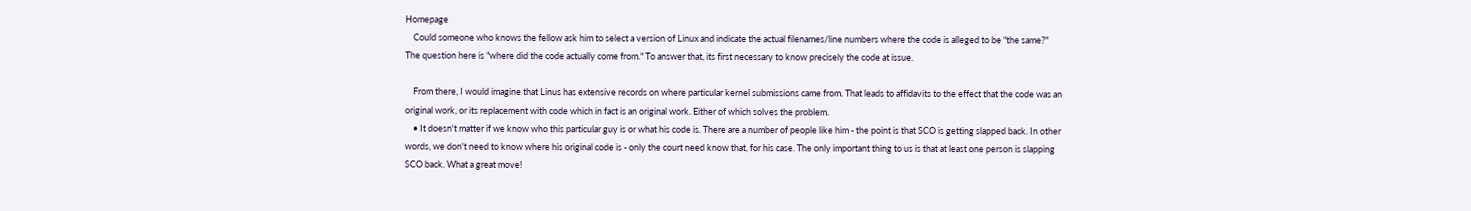Homepage
    Could someone who knows the fellow ask him to select a version of Linux and indicate the actual filenames/line numbers where the code is alleged to be "the same?" The question here is "where did the code actually come from." To answer that, its first necessary to know precisely the code at issue.

    From there, I would imagine that Linus has extensive records on where particular kernel submissions came from. That leads to affidavits to the effect that the code was an original work, or its replacement with code which in fact is an original work. Either of which solves the problem.
    • It doesn't matter if we know who this particular guy is or what his code is. There are a number of people like him - the point is that SCO is getting slapped back. In other words, we don't need to know where his original code is - only the court need know that, for his case. The only important thing to us is that at least one person is slapping SCO back. What a great move!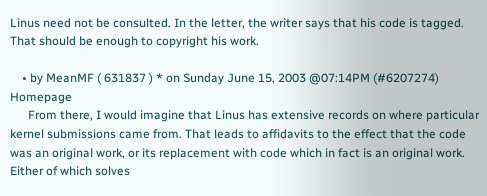Linus need not be consulted. In the letter, the writer says that his code is tagged. That should be enough to copyright his work.

    • by MeanMF ( 631837 ) * on Sunday June 15, 2003 @07:14PM (#6207274) Homepage
      From there, I would imagine that Linus has extensive records on where particular kernel submissions came from. That leads to affidavits to the effect that the code was an original work, or its replacement with code which in fact is an original work. Either of which solves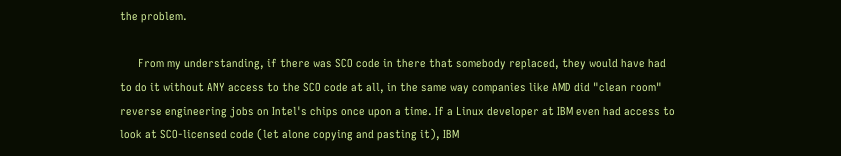the problem.

      From my understanding, if there was SCO code in there that somebody replaced, they would have had to do it without ANY access to the SCO code at all, in the same way companies like AMD did "clean room" reverse engineering jobs on Intel's chips once upon a time. If a Linux developer at IBM even had access to look at SCO-licensed code (let alone copying and pasting it), IBM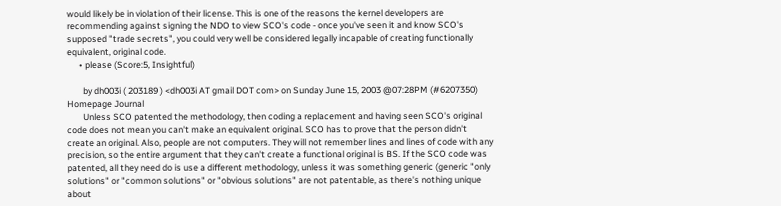would likely be in violation of their license. This is one of the reasons the kernel developers are recommending against signing the NDO to view SCO's code - once you've seen it and know SCO's supposed "trade secrets", you could very well be considered legally incapable of creating functionally equivalent, original code.
      • please (Score:5, Insightful)

        by dh003i ( 203189 ) <dh003i AT gmail DOT com> on Sunday June 15, 2003 @07:28PM (#6207350) Homepage Journal
        Unless SCO patented the methodology, then coding a replacement and having seen SCO's original code does not mean you can't make an equivalent original. SCO has to prove that the person didn't create an original. Also, people are not computers. They will not remember lines and lines of code with any precision, so the entire argument that they can't create a functional original is BS. If the SCO code was patented, all they need do is use a different methodology, unless it was something generic (generic "only solutions" or "common solutions" or "obvious solutions" are not patentable, as there's nothing unique about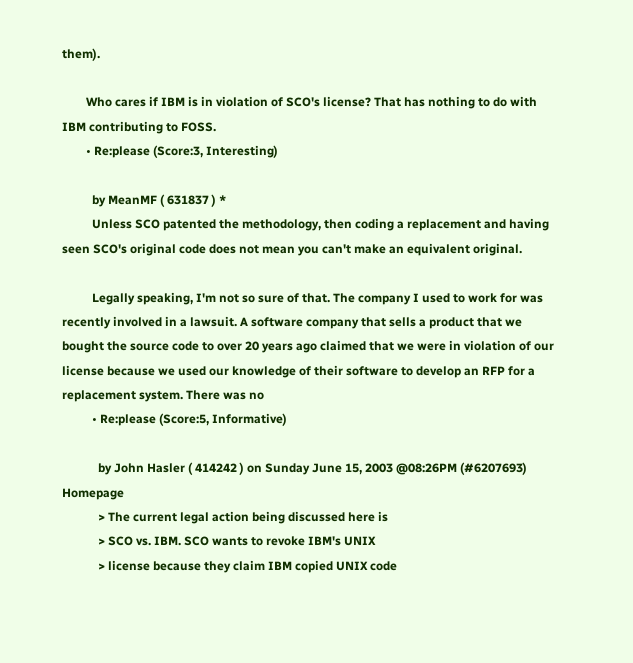them).

        Who cares if IBM is in violation of SCO's license? That has nothing to do with IBM contributing to FOSS.
        • Re:please (Score:3, Interesting)

          by MeanMF ( 631837 ) *
          Unless SCO patented the methodology, then coding a replacement and having seen SCO's original code does not mean you can't make an equivalent original.

          Legally speaking, I'm not so sure of that. The company I used to work for was recently involved in a lawsuit. A software company that sells a product that we bought the source code to over 20 years ago claimed that we were in violation of our license because we used our knowledge of their software to develop an RFP for a replacement system. There was no
          • Re:please (Score:5, Informative)

            by John Hasler ( 414242 ) on Sunday June 15, 2003 @08:26PM (#6207693) Homepage
            > The current legal action being discussed here is
            > SCO vs. IBM. SCO wants to revoke IBM's UNIX
            > license because they claim IBM copied UNIX code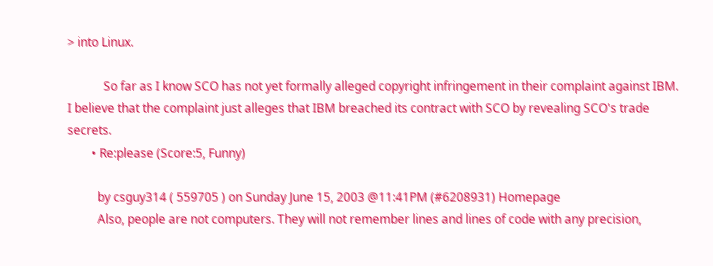> into Linux.

            So far as I know SCO has not yet formally alleged copyright infringement in their complaint against IBM. I believe that the complaint just alleges that IBM breached its contract with SCO by revealing SCO's trade secrets.
        • Re:please (Score:5, Funny)

          by csguy314 ( 559705 ) on Sunday June 15, 2003 @11:41PM (#6208931) Homepage
          Also, people are not computers. They will not remember lines and lines of code with any precision,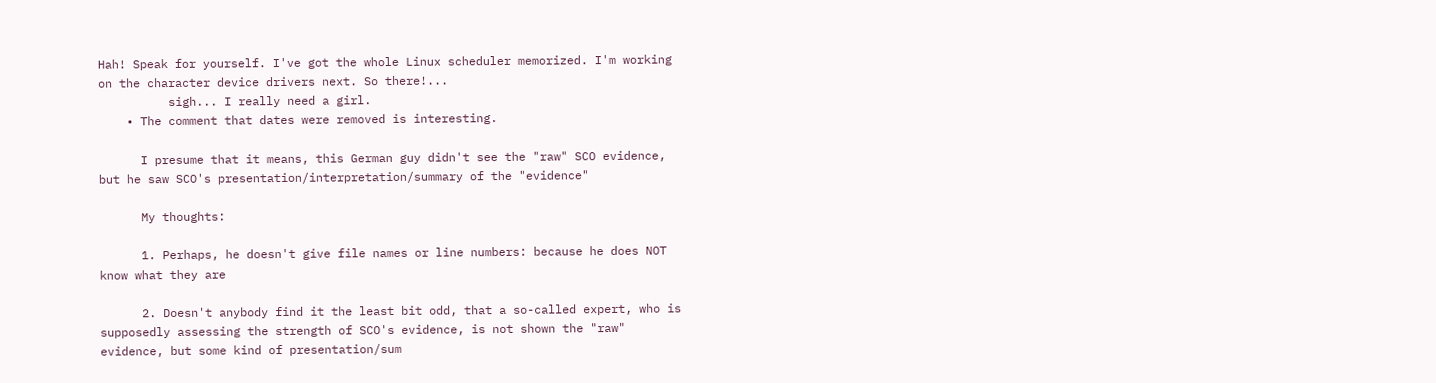Hah! Speak for yourself. I've got the whole Linux scheduler memorized. I'm working on the character device drivers next. So there!...
          sigh... I really need a girl.
    • The comment that dates were removed is interesting.

      I presume that it means, this German guy didn't see the "raw" SCO evidence, but he saw SCO's presentation/interpretation/summary of the "evidence"

      My thoughts:

      1. Perhaps, he doesn't give file names or line numbers: because he does NOT know what they are

      2. Doesn't anybody find it the least bit odd, that a so-called expert, who is supposedly assessing the strength of SCO's evidence, is not shown the "raw" evidence, but some kind of presentation/sum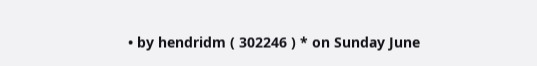• by hendridm ( 302246 ) * on Sunday June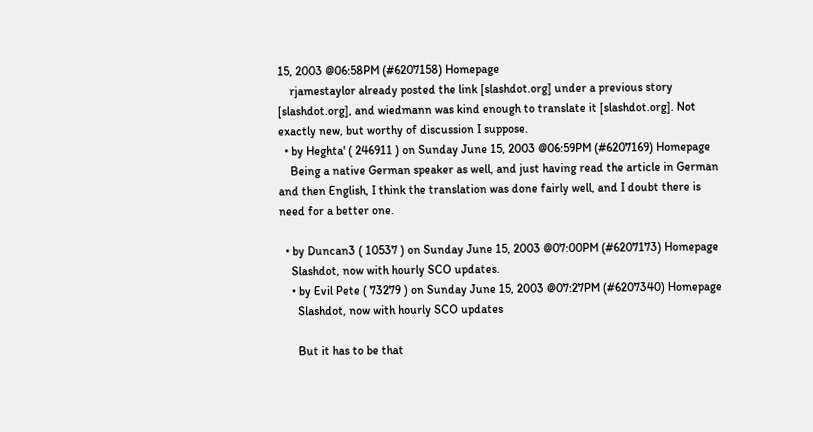15, 2003 @06:58PM (#6207158) Homepage
    rjamestaylor already posted the link [slashdot.org] under a previous story [slashdot.org], and wiedmann was kind enough to translate it [slashdot.org]. Not exactly new, but worthy of discussion I suppose.
  • by Heghta' ( 246911 ) on Sunday June 15, 2003 @06:59PM (#6207169) Homepage
    Being a native German speaker as well, and just having read the article in German and then English, I think the translation was done fairly well, and I doubt there is need for a better one.

  • by Duncan3 ( 10537 ) on Sunday June 15, 2003 @07:00PM (#6207173) Homepage
    Slashdot, now with hourly SCO updates.
    • by Evil Pete ( 73279 ) on Sunday June 15, 2003 @07:27PM (#6207340) Homepage
      Slashdot, now with hourly SCO updates

      But it has to be that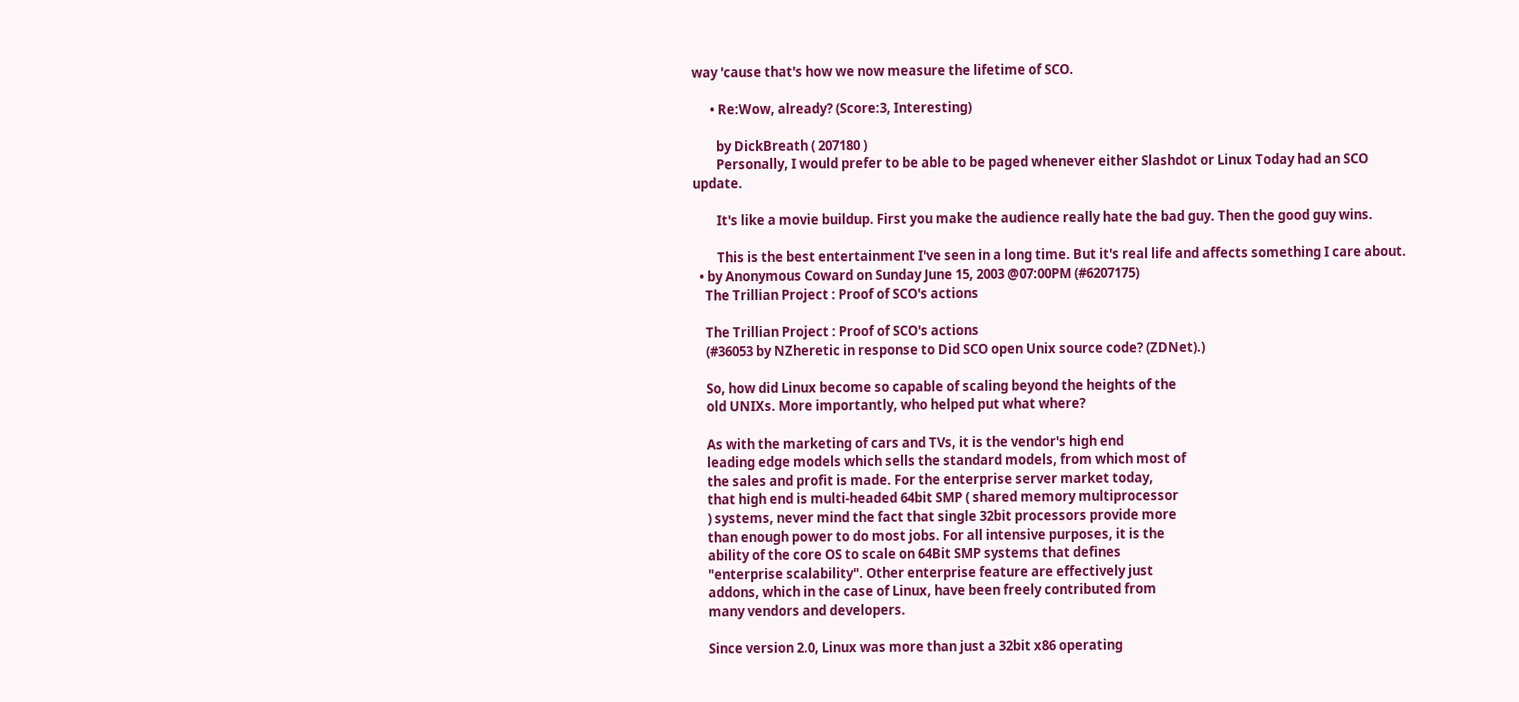way 'cause that's how we now measure the lifetime of SCO.

      • Re:Wow, already? (Score:3, Interesting)

        by DickBreath ( 207180 )
        Personally, I would prefer to be able to be paged whenever either Slashdot or Linux Today had an SCO update.

        It's like a movie buildup. First you make the audience really hate the bad guy. Then the good guy wins.

        This is the best entertainment I've seen in a long time. But it's real life and affects something I care about.
  • by Anonymous Coward on Sunday June 15, 2003 @07:00PM (#6207175)
    The Trillian Project : Proof of SCO's actions

    The Trillian Project : Proof of SCO's actions
    (#36053 by NZheretic in response to Did SCO open Unix source code? (ZDNet).)

    So, how did Linux become so capable of scaling beyond the heights of the
    old UNIXs. More importantly, who helped put what where?

    As with the marketing of cars and TVs, it is the vendor's high end
    leading edge models which sells the standard models, from which most of
    the sales and profit is made. For the enterprise server market today,
    that high end is multi-headed 64bit SMP ( shared memory multiprocessor
    ) systems, never mind the fact that single 32bit processors provide more
    than enough power to do most jobs. For all intensive purposes, it is the
    ability of the core OS to scale on 64Bit SMP systems that defines
    "enterprise scalability". Other enterprise feature are effectively just
    addons, which in the case of Linux, have been freely contributed from
    many vendors and developers.

    Since version 2.0, Linux was more than just a 32bit x86 operating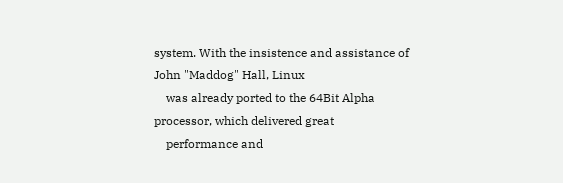system. With the insistence and assistance of John "Maddog" Hall, Linux
    was already ported to the 64Bit Alpha processor, which delivered great
    performance and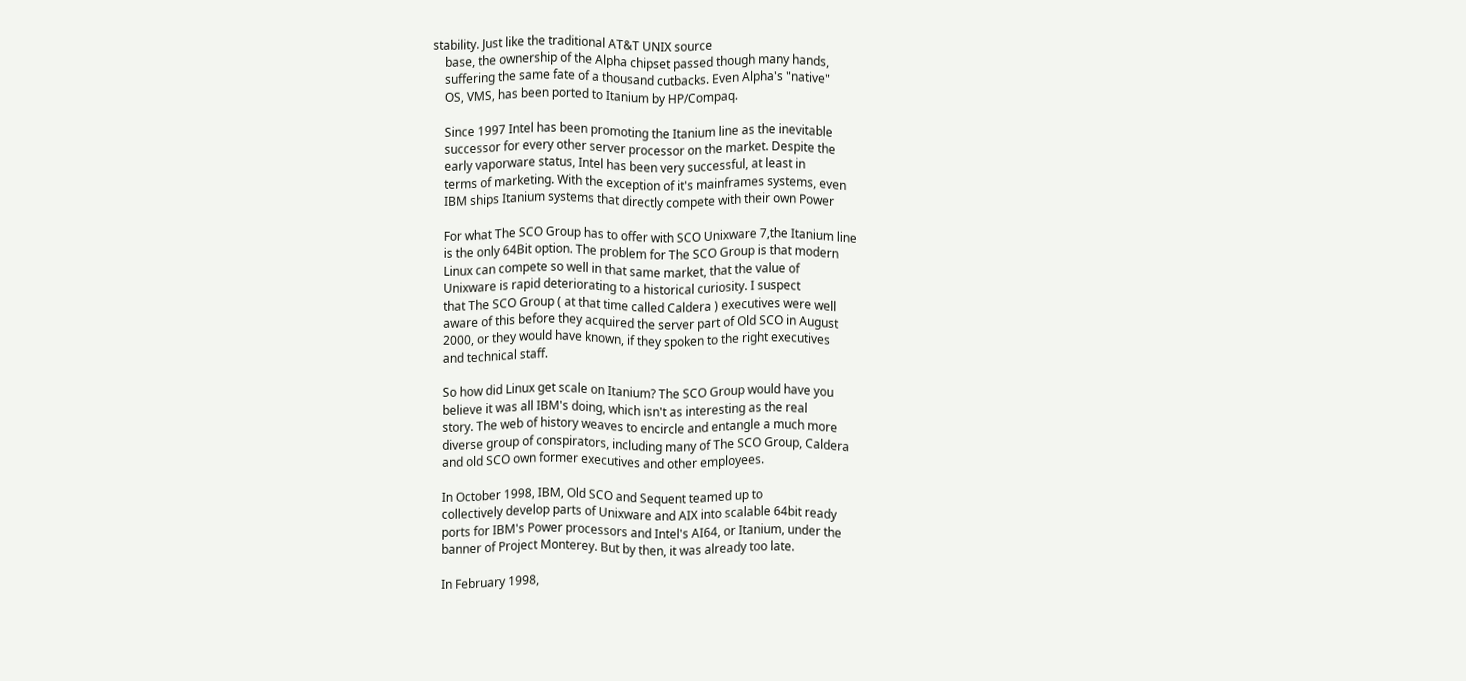stability. Just like the traditional AT&T UNIX source
    base, the ownership of the Alpha chipset passed though many hands,
    suffering the same fate of a thousand cutbacks. Even Alpha's "native"
    OS, VMS, has been ported to Itanium by HP/Compaq.

    Since 1997 Intel has been promoting the Itanium line as the inevitable
    successor for every other server processor on the market. Despite the
    early vaporware status, Intel has been very successful, at least in
    terms of marketing. With the exception of it's mainframes systems, even
    IBM ships Itanium systems that directly compete with their own Power

    For what The SCO Group has to offer with SCO Unixware 7,the Itanium line
    is the only 64Bit option. The problem for The SCO Group is that modern
    Linux can compete so well in that same market, that the value of
    Unixware is rapid deteriorating to a historical curiosity. I suspect
    that The SCO Group ( at that time called Caldera ) executives were well
    aware of this before they acquired the server part of Old SCO in August
    2000, or they would have known, if they spoken to the right executives
    and technical staff.

    So how did Linux get scale on Itanium? The SCO Group would have you
    believe it was all IBM's doing, which isn't as interesting as the real
    story. The web of history weaves to encircle and entangle a much more
    diverse group of conspirators, including many of The SCO Group, Caldera
    and old SCO own former executives and other employees.

    In October 1998, IBM, Old SCO and Sequent teamed up to
    collectively develop parts of Unixware and AIX into scalable 64bit ready
    ports for IBM's Power processors and Intel's AI64, or Itanium, under the
    banner of Project Monterey. But by then, it was already too late.

    In February 1998,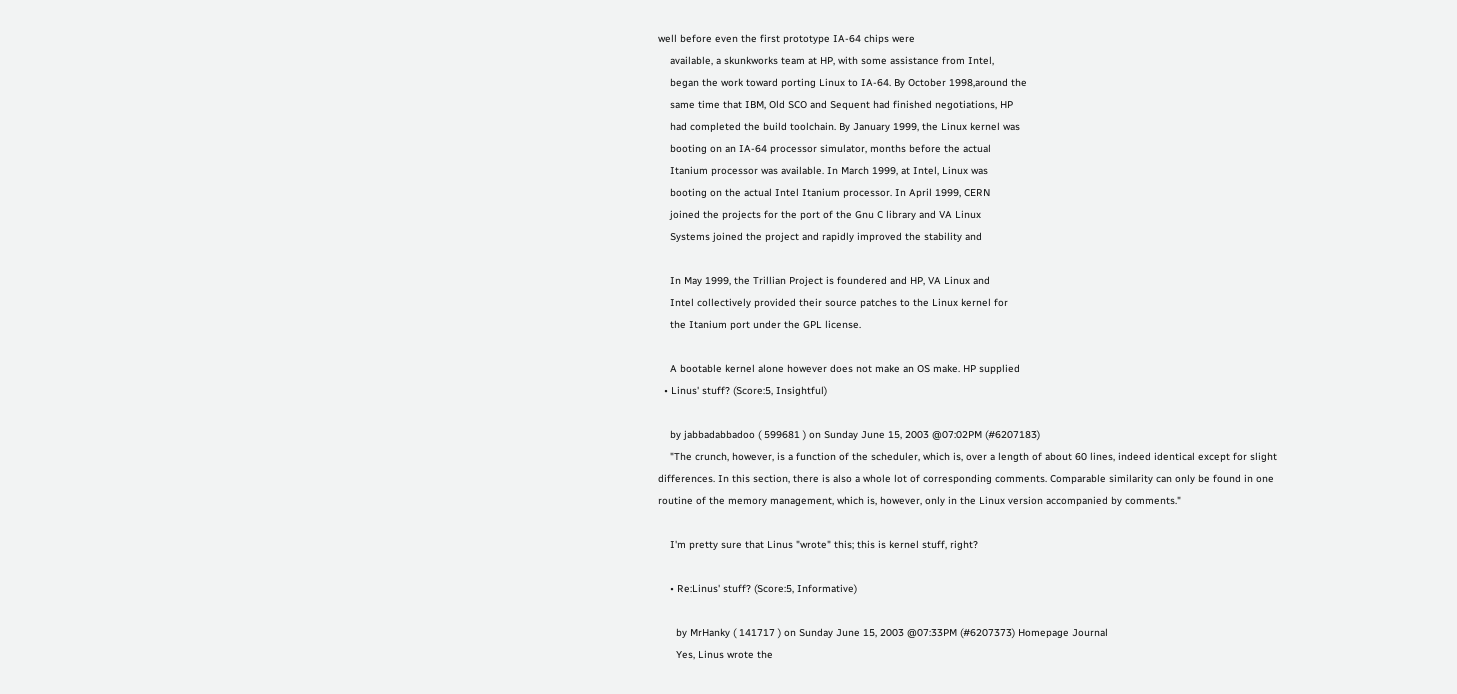well before even the first prototype IA-64 chips were
    available, a skunkworks team at HP, with some assistance from Intel,
    began the work toward porting Linux to IA-64. By October 1998,around the
    same time that IBM, Old SCO and Sequent had finished negotiations, HP
    had completed the build toolchain. By January 1999, the Linux kernel was
    booting on an IA-64 processor simulator, months before the actual
    Itanium processor was available. In March 1999, at Intel, Linux was
    booting on the actual Intel Itanium processor. In April 1999, CERN
    joined the projects for the port of the Gnu C library and VA Linux
    Systems joined the project and rapidly improved the stability and

    In May 1999, the Trillian Project is foundered and HP, VA Linux and
    Intel collectively provided their source patches to the Linux kernel for
    the Itanium port under the GPL license.

    A bootable kernel alone however does not make an OS make. HP supplied
  • Linus' stuff? (Score:5, Insightful)

    by jabbadabbadoo ( 599681 ) on Sunday June 15, 2003 @07:02PM (#6207183)
    "The crunch, however, is a function of the scheduler, which is, over a length of about 60 lines, indeed identical except for slight differences. In this section, there is also a whole lot of corresponding comments. Comparable similarity can only be found in one routine of the memory management, which is, however, only in the Linux version accompanied by comments."

    I'm pretty sure that Linus "wrote" this; this is kernel stuff, right?

    • Re:Linus' stuff? (Score:5, Informative)

      by MrHanky ( 141717 ) on Sunday June 15, 2003 @07:33PM (#6207373) Homepage Journal
      Yes, Linus wrote the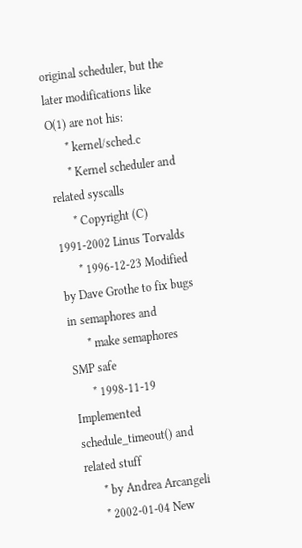original scheduler, but the later modifications like O(1) are not his:
      * kernel/sched.c
      * Kernel scheduler and related syscalls
      * Copyright (C) 1991-2002 Linus Torvalds
      * 1996-12-23 Modified by Dave Grothe to fix bugs in semaphores and
      * make semaphores SMP safe
      * 1998-11-19 Implemented schedule_timeout() and related stuff
      * by Andrea Arcangeli
      * 2002-01-04 New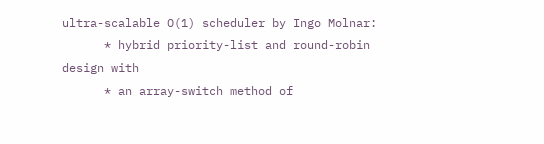ultra-scalable O(1) scheduler by Ingo Molnar:
      * hybrid priority-list and round-robin design with
      * an array-switch method of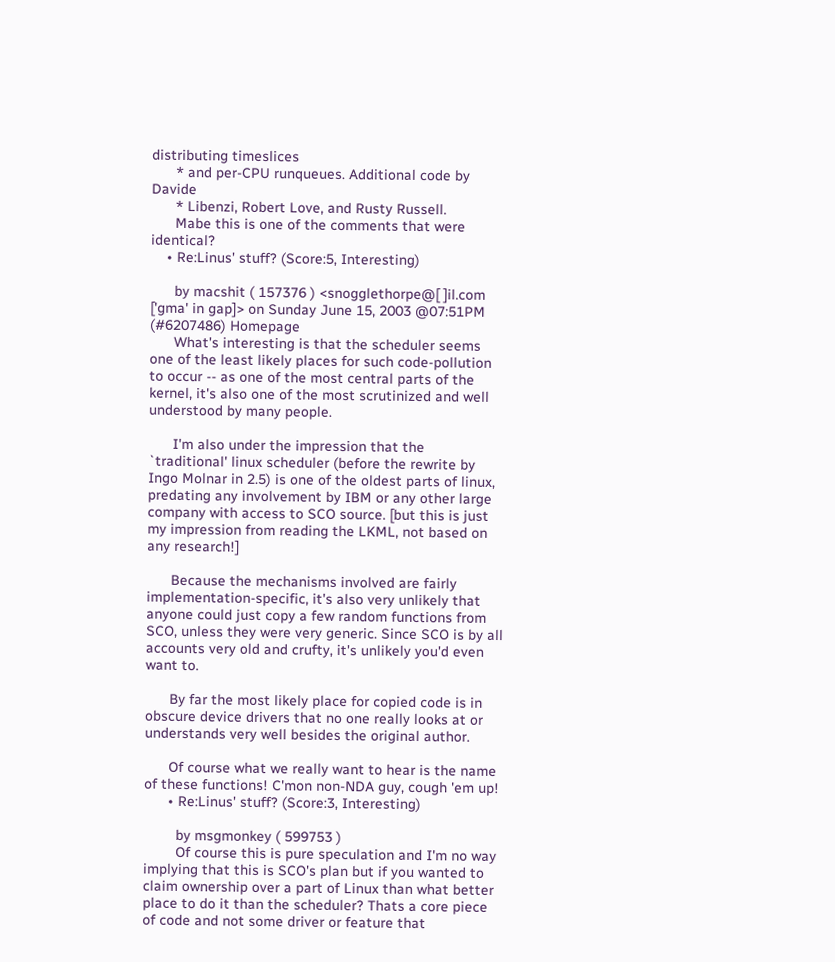distributing timeslices
      * and per-CPU runqueues. Additional code by Davide
      * Libenzi, Robert Love, and Rusty Russell.
      Mabe this is one of the comments that were identical?
    • Re:Linus' stuff? (Score:5, Interesting)

      by macshit ( 157376 ) <snogglethorpe@[ ]il.com ['gma' in gap]> on Sunday June 15, 2003 @07:51PM (#6207486) Homepage
      What's interesting is that the scheduler seems one of the least likely places for such code-pollution to occur -- as one of the most central parts of the kernel, it's also one of the most scrutinized and well understood by many people.

      I'm also under the impression that the `traditional' linux scheduler (before the rewrite by Ingo Molnar in 2.5) is one of the oldest parts of linux, predating any involvement by IBM or any other large company with access to SCO source. [but this is just my impression from reading the LKML, not based on any research!]

      Because the mechanisms involved are fairly implementation-specific, it's also very unlikely that anyone could just copy a few random functions from SCO, unless they were very generic. Since SCO is by all accounts very old and crufty, it's unlikely you'd even want to.

      By far the most likely place for copied code is in obscure device drivers that no one really looks at or understands very well besides the original author.

      Of course what we really want to hear is the name of these functions! C'mon non-NDA guy, cough 'em up!
      • Re:Linus' stuff? (Score:3, Interesting)

        by msgmonkey ( 599753 )
        Of course this is pure speculation and I'm no way implying that this is SCO's plan but if you wanted to claim ownership over a part of Linux than what better place to do it than the scheduler? Thats a core piece of code and not some driver or feature that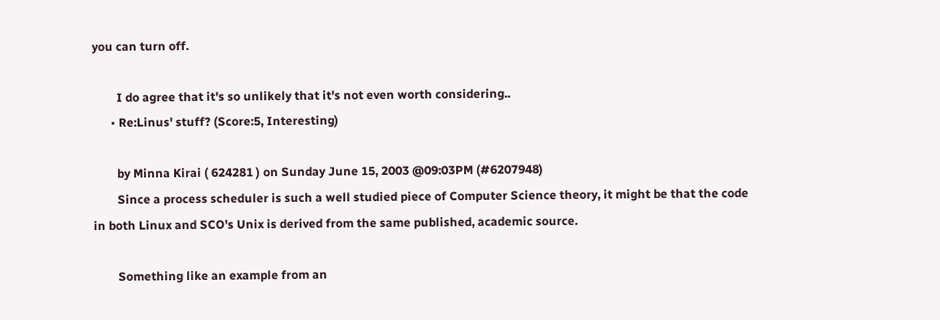you can turn off.

        I do agree that it's so unlikely that it's not even worth considering..
      • Re:Linus' stuff? (Score:5, Interesting)

        by Minna Kirai ( 624281 ) on Sunday June 15, 2003 @09:03PM (#6207948)
        Since a process scheduler is such a well studied piece of Computer Science theory, it might be that the code in both Linux and SCO's Unix is derived from the same published, academic source.

        Something like an example from an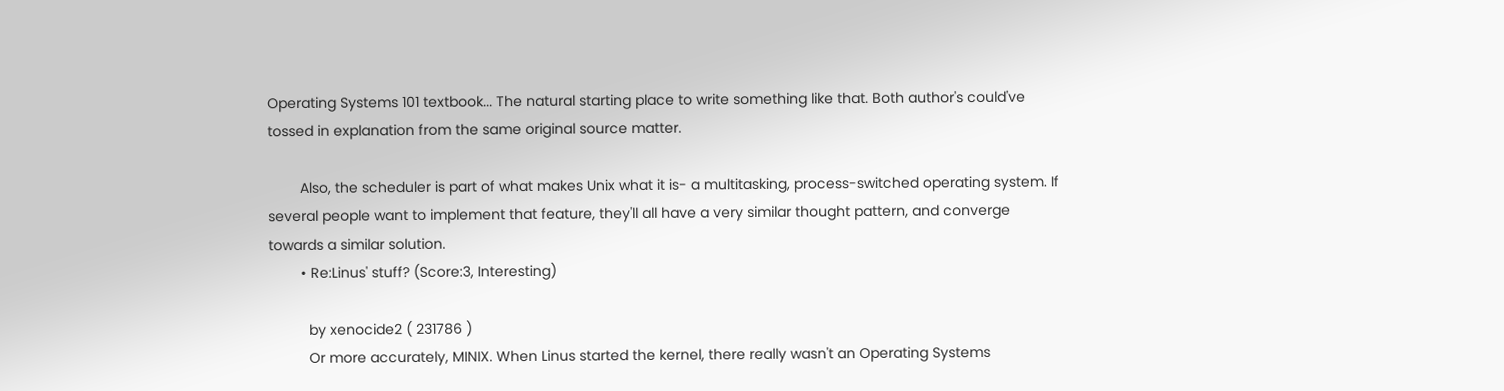Operating Systems 101 textbook... The natural starting place to write something like that. Both author's could've tossed in explanation from the same original source matter.

        Also, the scheduler is part of what makes Unix what it is- a multitasking, process-switched operating system. If several people want to implement that feature, they'll all have a very similar thought pattern, and converge towards a similar solution.
        • Re:Linus' stuff? (Score:3, Interesting)

          by xenocide2 ( 231786 )
          Or more accurately, MINIX. When Linus started the kernel, there really wasn't an Operating Systems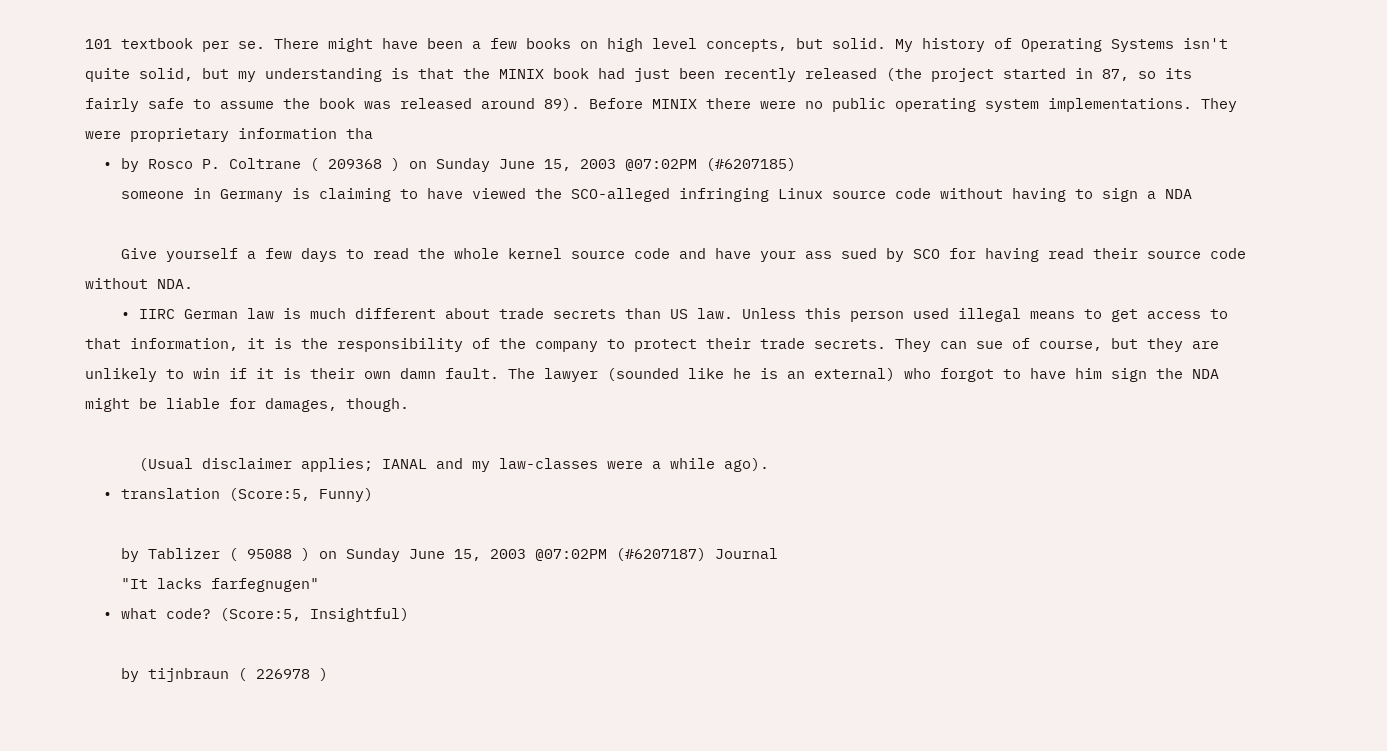101 textbook per se. There might have been a few books on high level concepts, but solid. My history of Operating Systems isn't quite solid, but my understanding is that the MINIX book had just been recently released (the project started in 87, so its fairly safe to assume the book was released around 89). Before MINIX there were no public operating system implementations. They were proprietary information tha
  • by Rosco P. Coltrane ( 209368 ) on Sunday June 15, 2003 @07:02PM (#6207185)
    someone in Germany is claiming to have viewed the SCO-alleged infringing Linux source code without having to sign a NDA

    Give yourself a few days to read the whole kernel source code and have your ass sued by SCO for having read their source code without NDA.
    • IIRC German law is much different about trade secrets than US law. Unless this person used illegal means to get access to that information, it is the responsibility of the company to protect their trade secrets. They can sue of course, but they are unlikely to win if it is their own damn fault. The lawyer (sounded like he is an external) who forgot to have him sign the NDA might be liable for damages, though.

      (Usual disclaimer applies; IANAL and my law-classes were a while ago).
  • translation (Score:5, Funny)

    by Tablizer ( 95088 ) on Sunday June 15, 2003 @07:02PM (#6207187) Journal
    "It lacks farfegnugen"
  • what code? (Score:5, Insightful)

    by tijnbraun ( 226978 )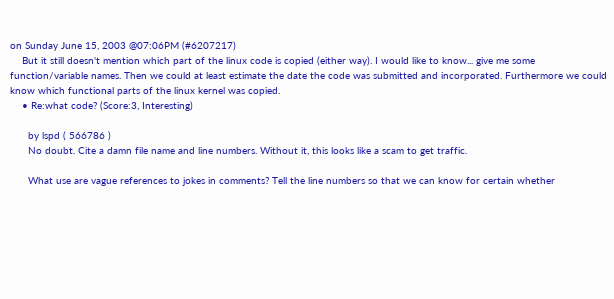on Sunday June 15, 2003 @07:06PM (#6207217)
    But it still doesn't mention which part of the linux code is copied (either way). I would like to know... give me some function/variable names. Then we could at least estimate the date the code was submitted and incorporated. Furthermore we could know which functional parts of the linux kernel was copied.
    • Re:what code? (Score:3, Interesting)

      by lspd ( 566786 )
      No doubt. Cite a damn file name and line numbers. Without it, this looks like a scam to get traffic.

      What use are vague references to jokes in comments? Tell the line numbers so that we can know for certain whether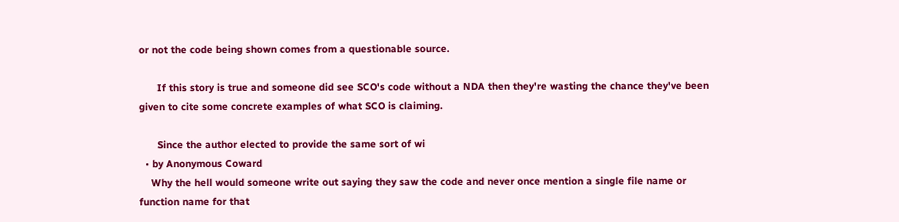or not the code being shown comes from a questionable source.

      If this story is true and someone did see SCO's code without a NDA then they're wasting the chance they've been given to cite some concrete examples of what SCO is claiming.

      Since the author elected to provide the same sort of wi
  • by Anonymous Coward
    Why the hell would someone write out saying they saw the code and never once mention a single file name or function name for that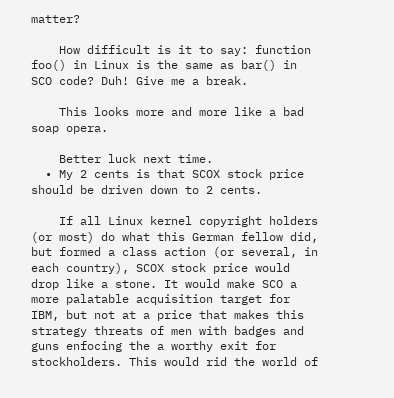matter?

    How difficult is it to say: function foo() in Linux is the same as bar() in SCO code? Duh! Give me a break.

    This looks more and more like a bad soap opera.

    Better luck next time.
  • My 2 cents is that SCOX stock price should be driven down to 2 cents.

    If all Linux kernel copyright holders (or most) do what this German fellow did, but formed a class action (or several, in each country), SCOX stock price would drop like a stone. It would make SCO a more palatable acquisition target for IBM, but not at a price that makes this strategy threats of men with badges and guns enfocing the a worthy exit for stockholders. This would rid the world of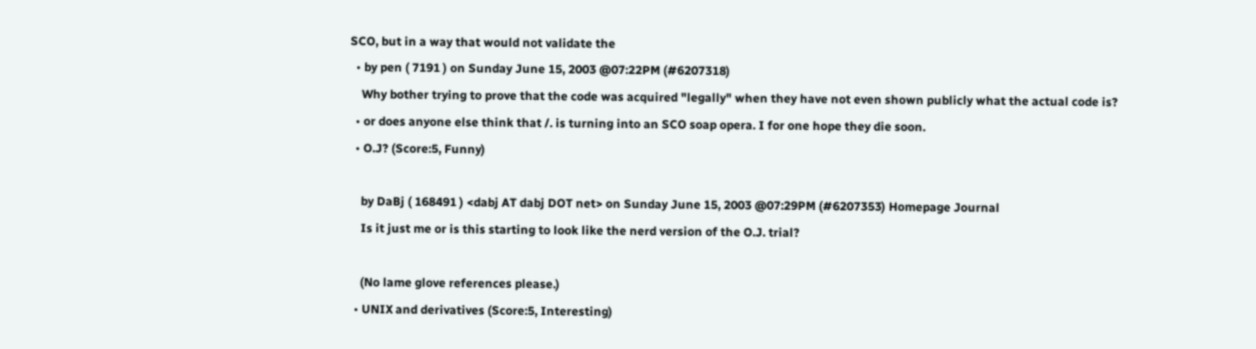SCO, but in a way that would not validate the
  • by pen ( 7191 ) on Sunday June 15, 2003 @07:22PM (#6207318)
    Why bother trying to prove that the code was acquired "legally" when they have not even shown publicly what the actual code is?
  • or does anyone else think that /. is turning into an SCO soap opera. I for one hope they die soon.
  • O.J? (Score:5, Funny)

    by DaBj ( 168491 ) <dabj AT dabj DOT net> on Sunday June 15, 2003 @07:29PM (#6207353) Homepage Journal
    Is it just me or is this starting to look like the nerd version of the O.J. trial?

    (No lame glove references please.)
  • UNIX and derivatives (Score:5, Interesting)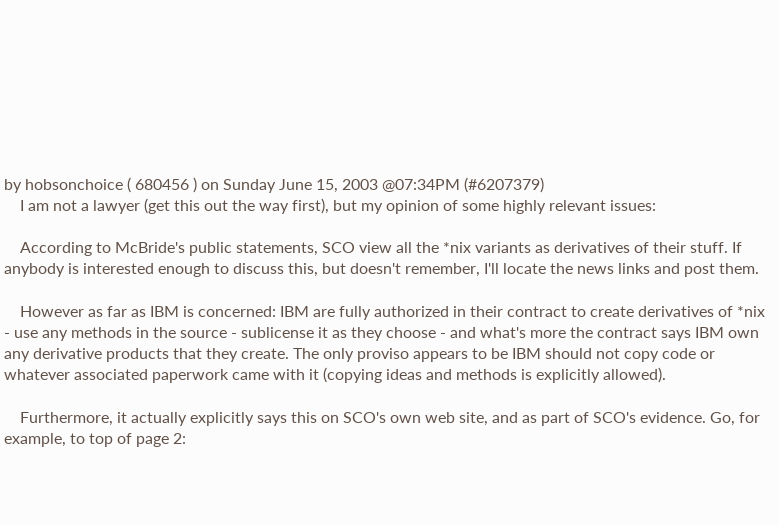by hobsonchoice ( 680456 ) on Sunday June 15, 2003 @07:34PM (#6207379)
    I am not a lawyer (get this out the way first), but my opinion of some highly relevant issues:

    According to McBride's public statements, SCO view all the *nix variants as derivatives of their stuff. If anybody is interested enough to discuss this, but doesn't remember, I'll locate the news links and post them.

    However as far as IBM is concerned: IBM are fully authorized in their contract to create derivatives of *nix - use any methods in the source - sublicense it as they choose - and what's more the contract says IBM own any derivative products that they create. The only proviso appears to be IBM should not copy code or whatever associated paperwork came with it (copying ideas and methods is explicitly allowed).

    Furthermore, it actually explicitly says this on SCO's own web site, and as part of SCO's evidence. Go, for example, to top of page 2: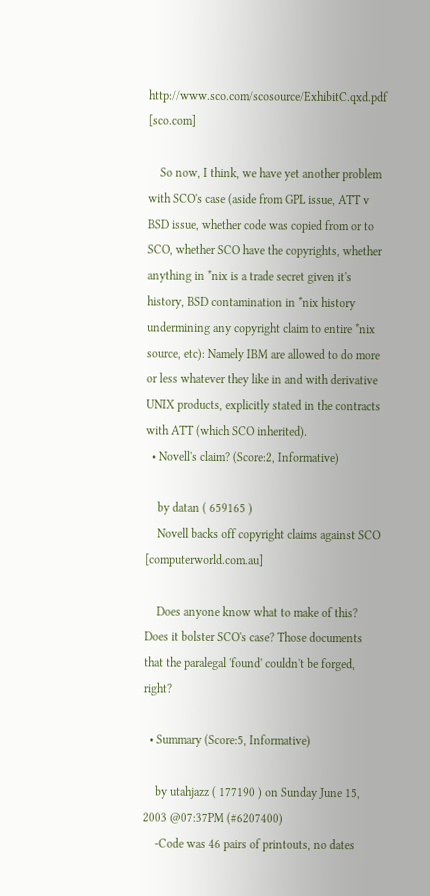http://www.sco.com/scosource/ExhibitC.qxd.pdf [sco.com]

    So now, I think, we have yet another problem with SCO's case (aside from GPL issue, ATT v BSD issue, whether code was copied from or to SCO, whether SCO have the copyrights, whether anything in *nix is a trade secret given it's history, BSD contamination in *nix history undermining any copyright claim to entire *nix source, etc): Namely IBM are allowed to do more or less whatever they like in and with derivative UNIX products, explicitly stated in the contracts with ATT (which SCO inherited).
  • Novell's claim? (Score:2, Informative)

    by datan ( 659165 )
    Novell backs off copyright claims against SCO [computerworld.com.au]

    Does anyone know what to make of this? Does it bolster SCO's case? Those documents that the paralegal 'found' couldn't be forged, right?

  • Summary (Score:5, Informative)

    by utahjazz ( 177190 ) on Sunday June 15, 2003 @07:37PM (#6207400)
    -Code was 46 pairs of printouts, no dates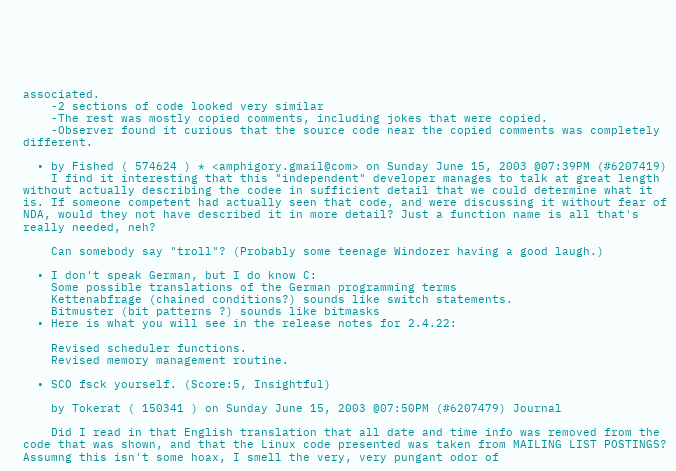associated.
    -2 sections of code looked very similar
    -The rest was mostly copied comments, including jokes that were copied.
    -Observer found it curious that the source code near the copied comments was completely different.

  • by Fished ( 574624 ) * <amphigory.gmail@com> on Sunday June 15, 2003 @07:39PM (#6207419)
    I find it interesting that this "independent" developer manages to talk at great length without actually describing the codee in sufficient detail that we could determine what it is. If someone competent had actually seen that code, and were discussing it without fear of NDA, would they not have described it in more detail? Just a function name is all that's really needed, neh?

    Can somebody say "troll"? (Probably some teenage Windozer having a good laugh.)

  • I don't speak German, but I do know C:
    Some possible translations of the German programming terms
    Kettenabfrage (chained conditions?) sounds like switch statements.
    Bitmuster (bit patterns ?) sounds like bitmasks
  • Here is what you will see in the release notes for 2.4.22:

    Revised scheduler functions.
    Revised memory management routine.

  • SCO fsck yourself. (Score:5, Insightful)

    by Tokerat ( 150341 ) on Sunday June 15, 2003 @07:50PM (#6207479) Journal

    Did I read in that English translation that all date and time info was removed from the code that was shown, and that the Linux code presented was taken from MAILING LIST POSTINGS? Assumng this isn't some hoax, I smell the very, very pungant odor of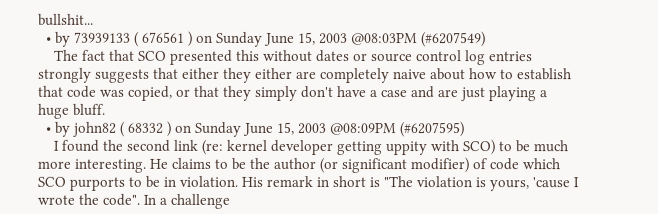bullshit...
  • by 73939133 ( 676561 ) on Sunday June 15, 2003 @08:03PM (#6207549)
    The fact that SCO presented this without dates or source control log entries strongly suggests that either they either are completely naive about how to establish that code was copied, or that they simply don't have a case and are just playing a huge bluff.
  • by john82 ( 68332 ) on Sunday June 15, 2003 @08:09PM (#6207595)
    I found the second link (re: kernel developer getting uppity with SCO) to be much more interesting. He claims to be the author (or significant modifier) of code which SCO purports to be in violation. His remark in short is "The violation is yours, 'cause I wrote the code". In a challenge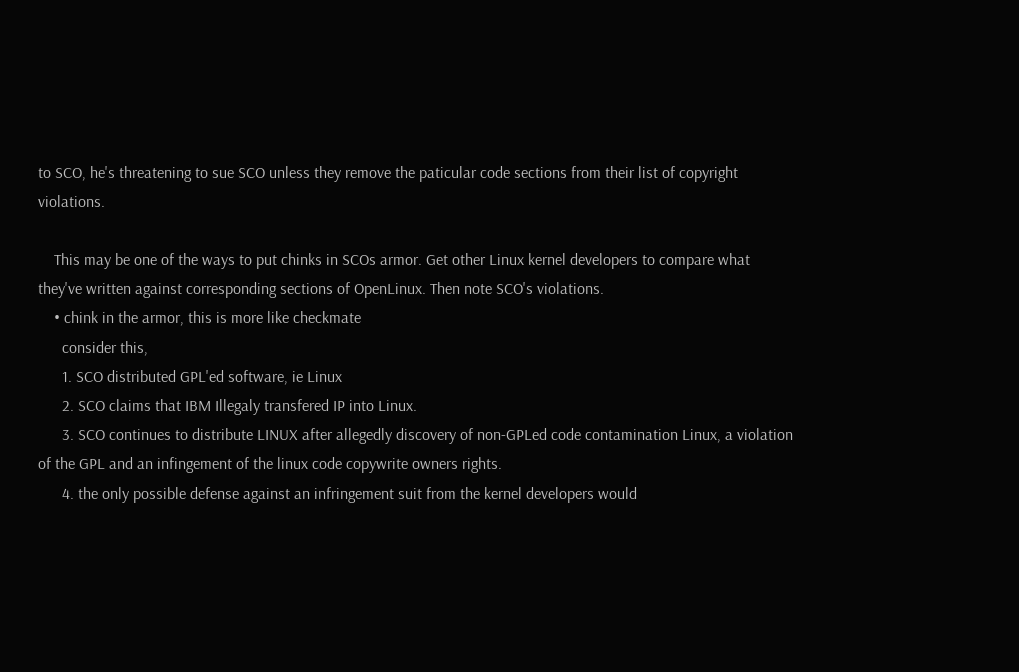to SCO, he's threatening to sue SCO unless they remove the paticular code sections from their list of copyright violations.

    This may be one of the ways to put chinks in SCOs armor. Get other Linux kernel developers to compare what they've written against corresponding sections of OpenLinux. Then note SCO's violations.
    • chink in the armor, this is more like checkmate
      consider this,
      1. SCO distributed GPL'ed software, ie Linux
      2. SCO claims that IBM Illegaly transfered IP into Linux.
      3. SCO continues to distribute LINUX after allegedly discovery of non-GPLed code contamination Linux, a violation of the GPL and an infingement of the linux code copywrite owners rights.
      4. the only possible defense against an infringement suit from the kernel developers would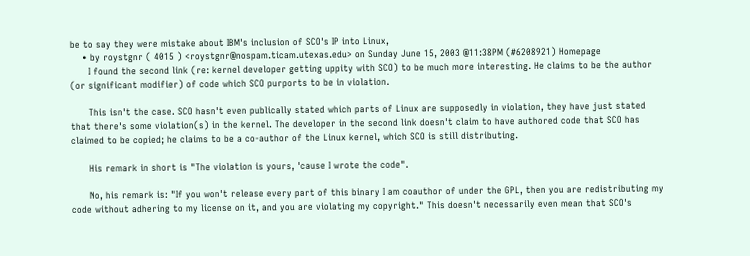be to say they were mistake about IBM's inclusion of SCO's IP into Linux,
    • by roystgnr ( 4015 ) <roystgnr@nospam.ticam.utexas.edu> on Sunday June 15, 2003 @11:38PM (#6208921) Homepage
      I found the second link (re: kernel developer getting uppity with SCO) to be much more interesting. He claims to be the author (or significant modifier) of code which SCO purports to be in violation.

      This isn't the case. SCO hasn't even publically stated which parts of Linux are supposedly in violation, they have just stated that there's some violation(s) in the kernel. The developer in the second link doesn't claim to have authored code that SCO has claimed to be copied; he claims to be a co-author of the Linux kernel, which SCO is still distributing.

      His remark in short is "The violation is yours, 'cause I wrote the code".

      No, his remark is: "If you won't release every part of this binary I am coauthor of under the GPL, then you are redistributing my code without adhering to my license on it, and you are violating my copyright." This doesn't necessarily even mean that SCO's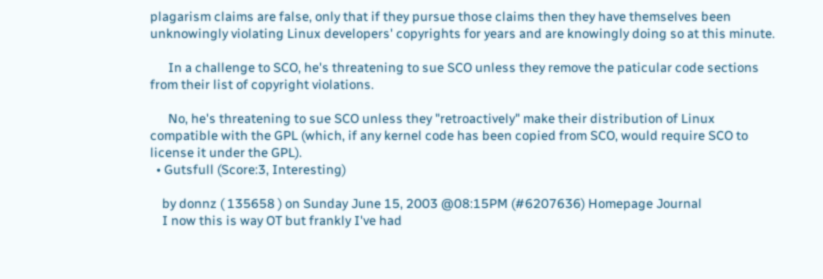plagarism claims are false, only that if they pursue those claims then they have themselves been unknowingly violating Linux developers' copyrights for years and are knowingly doing so at this minute.

      In a challenge to SCO, he's threatening to sue SCO unless they remove the paticular code sections from their list of copyright violations.

      No, he's threatening to sue SCO unless they "retroactively" make their distribution of Linux compatible with the GPL (which, if any kernel code has been copied from SCO, would require SCO to license it under the GPL).
  • Gutsfull (Score:3, Interesting)

    by donnz ( 135658 ) on Sunday June 15, 2003 @08:15PM (#6207636) Homepage Journal
    I now this is way OT but frankly I've had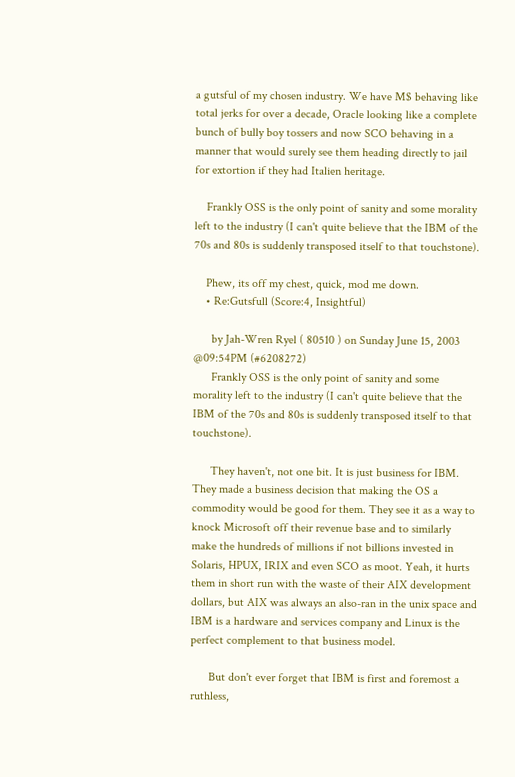a gutsful of my chosen industry. We have M$ behaving like total jerks for over a decade, Oracle looking like a complete bunch of bully boy tossers and now SCO behaving in a manner that would surely see them heading directly to jail for extortion if they had Italien heritage.

    Frankly OSS is the only point of sanity and some morality left to the industry (I can't quite believe that the IBM of the 70s and 80s is suddenly transposed itself to that touchstone).

    Phew, its off my chest, quick, mod me down.
    • Re:Gutsfull (Score:4, Insightful)

      by Jah-Wren Ryel ( 80510 ) on Sunday June 15, 2003 @09:54PM (#6208272)
      Frankly OSS is the only point of sanity and some morality left to the industry (I can't quite believe that the IBM of the 70s and 80s is suddenly transposed itself to that touchstone).

      They haven't, not one bit. It is just business for IBM. They made a business decision that making the OS a commodity would be good for them. They see it as a way to knock Microsoft off their revenue base and to similarly make the hundreds of millions if not billions invested in Solaris, HPUX, IRIX and even SCO as moot. Yeah, it hurts them in short run with the waste of their AIX development dollars, but AIX was always an also-ran in the unix space and IBM is a hardware and services company and Linux is the perfect complement to that business model.

      But don't ever forget that IBM is first and foremost a ruthless,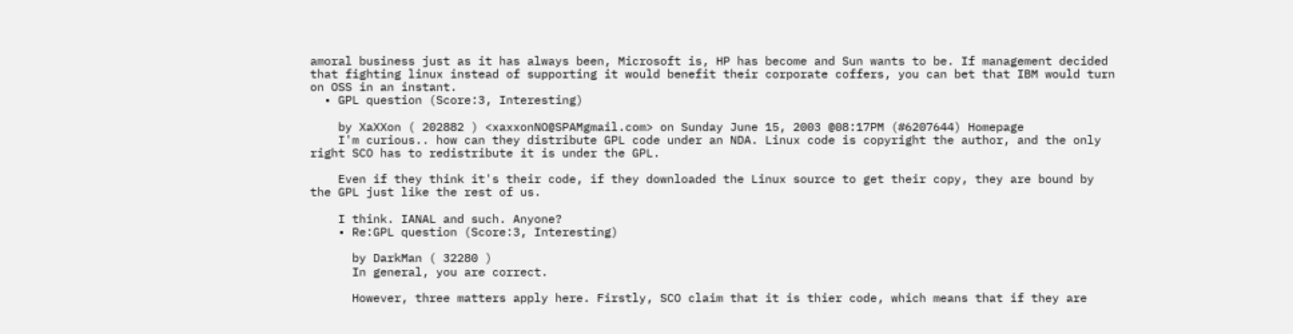amoral business just as it has always been, Microsoft is, HP has become and Sun wants to be. If management decided that fighting linux instead of supporting it would benefit their corporate coffers, you can bet that IBM would turn on OSS in an instant.
  • GPL question (Score:3, Interesting)

    by XaXXon ( 202882 ) <xaxxonNO@SPAMgmail.com> on Sunday June 15, 2003 @08:17PM (#6207644) Homepage
    I'm curious.. how can they distribute GPL code under an NDA. Linux code is copyright the author, and the only right SCO has to redistribute it is under the GPL.

    Even if they think it's their code, if they downloaded the Linux source to get their copy, they are bound by the GPL just like the rest of us.

    I think. IANAL and such. Anyone?
    • Re:GPL question (Score:3, Interesting)

      by DarkMan ( 32280 )
      In general, you are correct.

      However, three matters apply here. Firstly, SCO claim that it is thier code, which means that if they are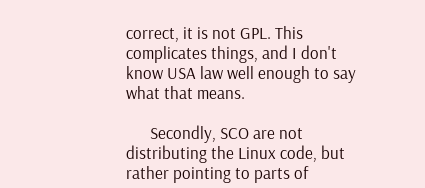correct, it is not GPL. This complicates things, and I don't know USA law well enough to say what that means.

      Secondly, SCO are not distributing the Linux code, but rather pointing to parts of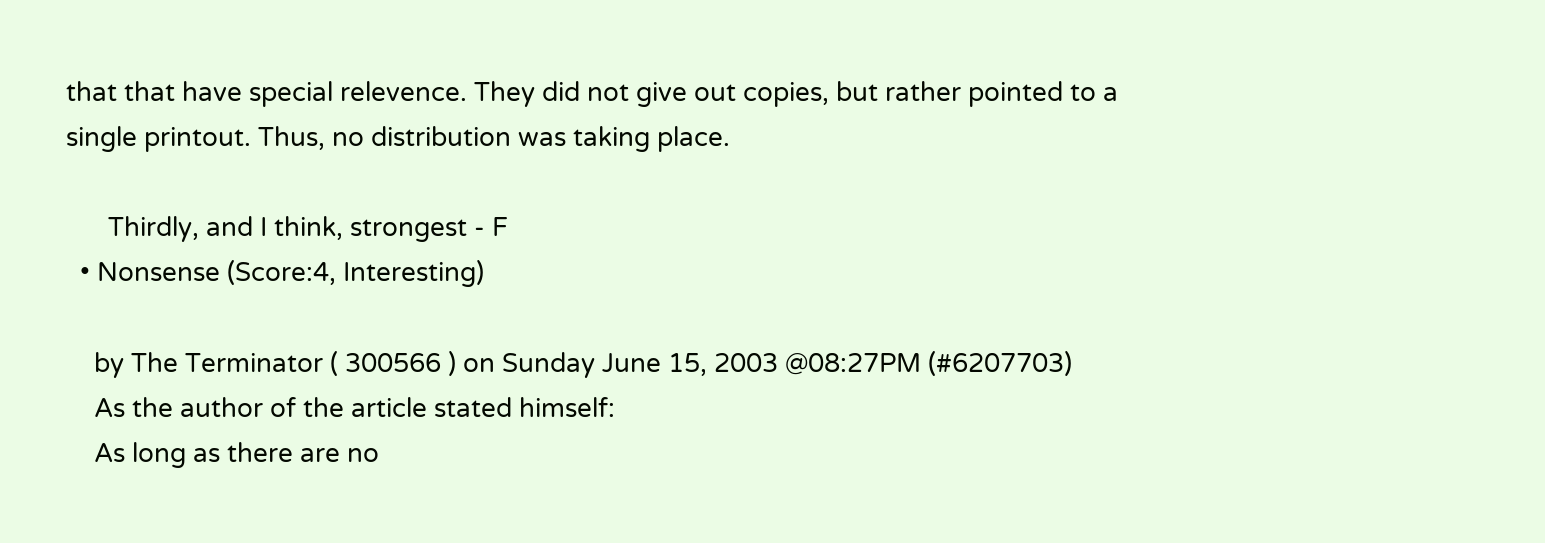that that have special relevence. They did not give out copies, but rather pointed to a single printout. Thus, no distribution was taking place.

      Thirdly, and I think, strongest - F
  • Nonsense (Score:4, Interesting)

    by The Terminator ( 300566 ) on Sunday June 15, 2003 @08:27PM (#6207703)
    As the author of the article stated himself:
    As long as there are no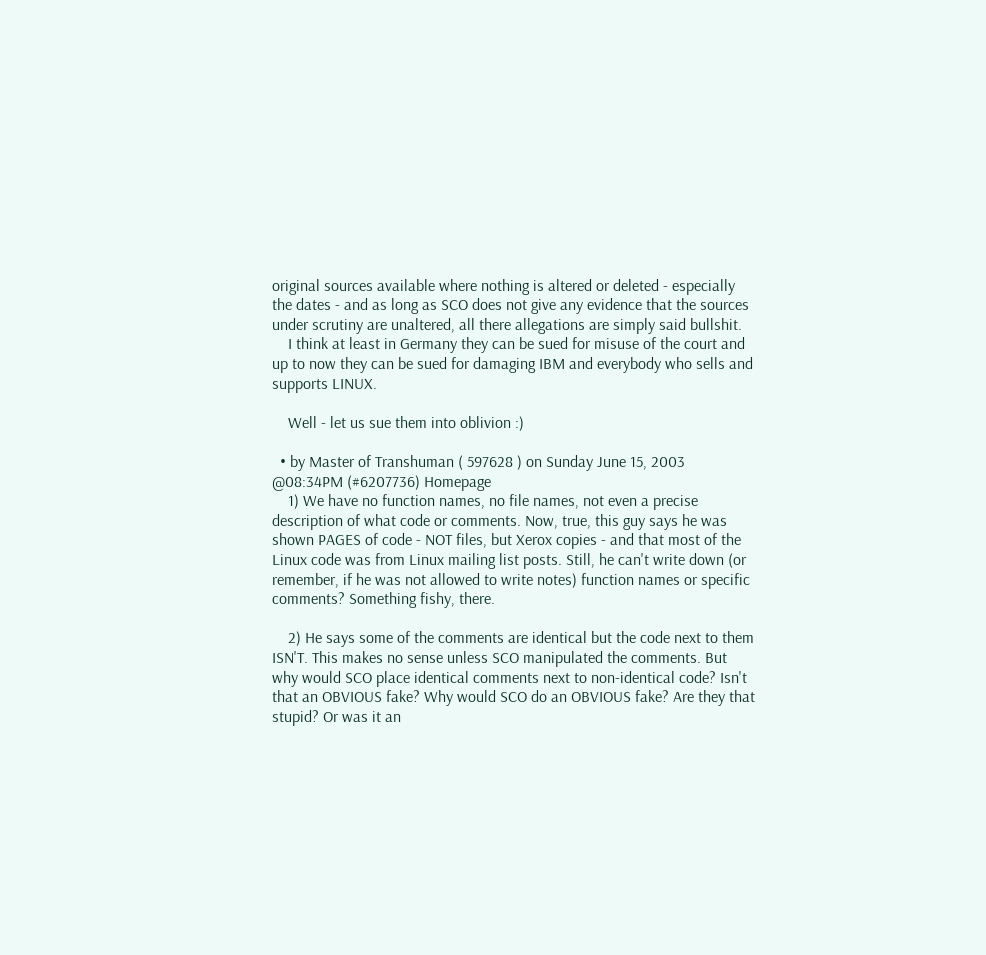original sources available where nothing is altered or deleted - especially the dates - and as long as SCO does not give any evidence that the sources under scrutiny are unaltered, all there allegations are simply said bullshit.
    I think at least in Germany they can be sued for misuse of the court and up to now they can be sued for damaging IBM and everybody who sells and supports LINUX.

    Well - let us sue them into oblivion :)

  • by Master of Transhuman ( 597628 ) on Sunday June 15, 2003 @08:34PM (#6207736) Homepage
    1) We have no function names, no file names, not even a precise description of what code or comments. Now, true, this guy says he was shown PAGES of code - NOT files, but Xerox copies - and that most of the Linux code was from Linux mailing list posts. Still, he can't write down (or remember, if he was not allowed to write notes) function names or specific comments? Something fishy, there.

    2) He says some of the comments are identical but the code next to them ISN'T. This makes no sense unless SCO manipulated the comments. But why would SCO place identical comments next to non-identical code? Isn't that an OBVIOUS fake? Why would SCO do an OBVIOUS fake? Are they that stupid? Or was it an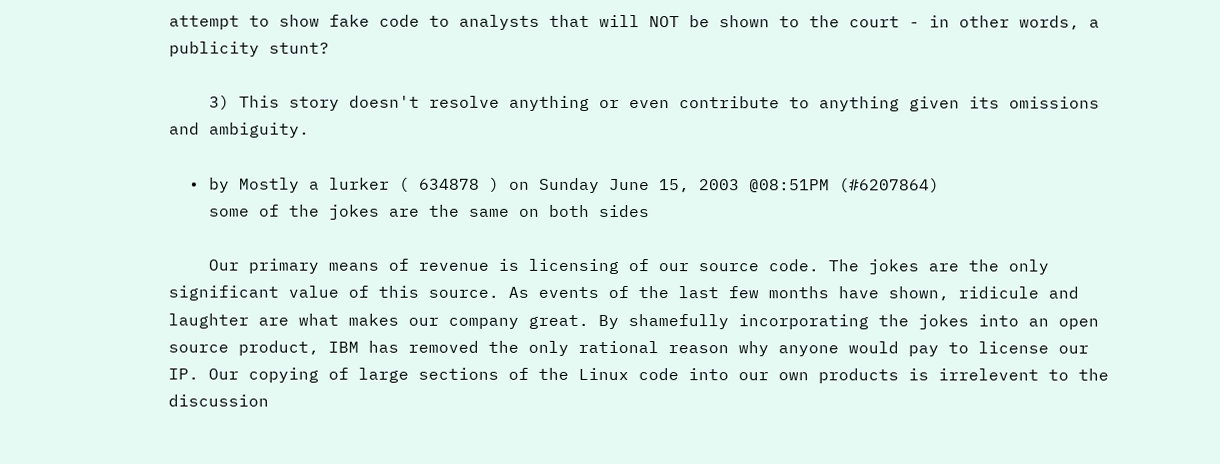attempt to show fake code to analysts that will NOT be shown to the court - in other words, a publicity stunt?

    3) This story doesn't resolve anything or even contribute to anything given its omissions and ambiguity.

  • by Mostly a lurker ( 634878 ) on Sunday June 15, 2003 @08:51PM (#6207864)
    some of the jokes are the same on both sides

    Our primary means of revenue is licensing of our source code. The jokes are the only significant value of this source. As events of the last few months have shown, ridicule and laughter are what makes our company great. By shamefully incorporating the jokes into an open source product, IBM has removed the only rational reason why anyone would pay to license our IP. Our copying of large sections of the Linux code into our own products is irrelevent to the discussion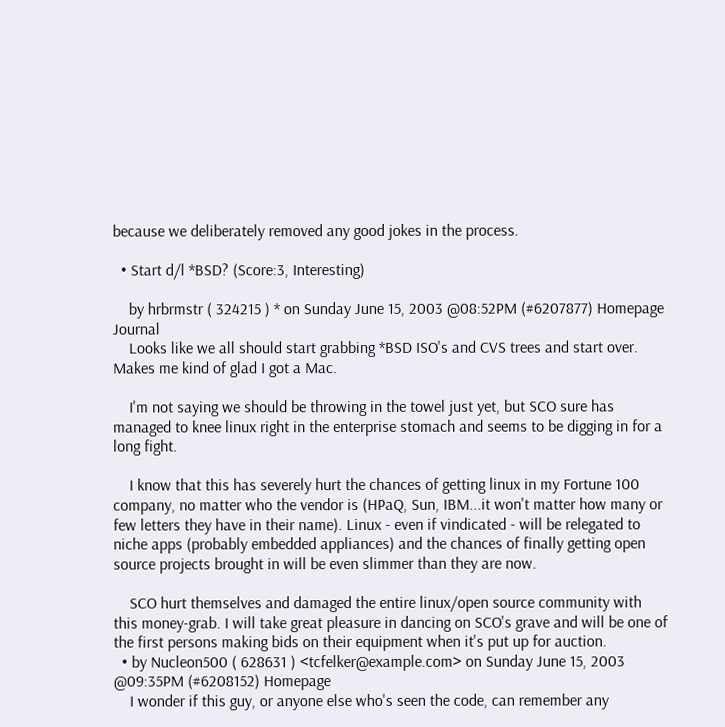because we deliberately removed any good jokes in the process.

  • Start d/l *BSD? (Score:3, Interesting)

    by hrbrmstr ( 324215 ) * on Sunday June 15, 2003 @08:52PM (#6207877) Homepage Journal
    Looks like we all should start grabbing *BSD ISO's and CVS trees and start over. Makes me kind of glad I got a Mac.

    I'm not saying we should be throwing in the towel just yet, but SCO sure has managed to knee linux right in the enterprise stomach and seems to be digging in for a long fight.

    I know that this has severely hurt the chances of getting linux in my Fortune 100 company, no matter who the vendor is (HPaQ, Sun, IBM...it won't matter how many or few letters they have in their name). Linux - even if vindicated - will be relegated to niche apps (probably embedded appliances) and the chances of finally getting open source projects brought in will be even slimmer than they are now.

    SCO hurt themselves and damaged the entire linux/open source community with this money-grab. I will take great pleasure in dancing on SCO's grave and will be one of the first persons making bids on their equipment when it's put up for auction.
  • by Nucleon500 ( 628631 ) <tcfelker@example.com> on Sunday June 15, 2003 @09:35PM (#6208152) Homepage
    I wonder if this guy, or anyone else who's seen the code, can remember any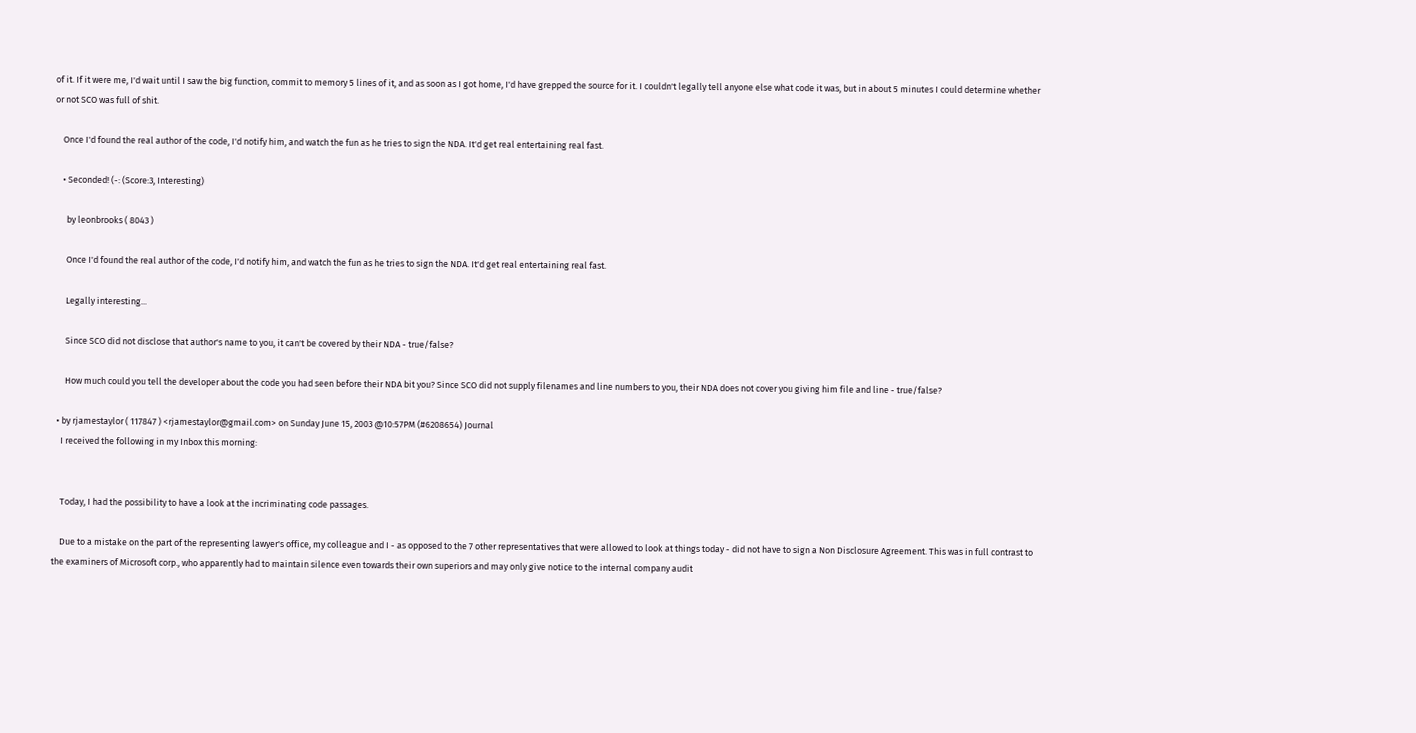of it. If it were me, I'd wait until I saw the big function, commit to memory 5 lines of it, and as soon as I got home, I'd have grepped the source for it. I couldn't legally tell anyone else what code it was, but in about 5 minutes I could determine whether or not SCO was full of shit.

    Once I'd found the real author of the code, I'd notify him, and watch the fun as he tries to sign the NDA. It'd get real entertaining real fast.

    • Seconded! (-: (Score:3, Interesting)

      by leonbrooks ( 8043 )

      Once I'd found the real author of the code, I'd notify him, and watch the fun as he tries to sign the NDA. It'd get real entertaining real fast.

      Legally interesting...

      Since SCO did not disclose that author's name to you, it can't be covered by their NDA - true/false?

      How much could you tell the developer about the code you had seen before their NDA bit you? Since SCO did not supply filenames and line numbers to you, their NDA does not cover you giving him file and line - true/false?

  • by rjamestaylor ( 117847 ) <rjamestaylor@gmail.com> on Sunday June 15, 2003 @10:57PM (#6208654) Journal
    I received the following in my Inbox this morning:


    Today, I had the possibility to have a look at the incriminating code passages.

    Due to a mistake on the part of the representing lawyer's office, my colleague and I - as opposed to the 7 other representatives that were allowed to look at things today - did not have to sign a Non Disclosure Agreement. This was in full contrast to the examiners of Microsoft corp., who apparently had to maintain silence even towards their own superiors and may only give notice to the internal company audit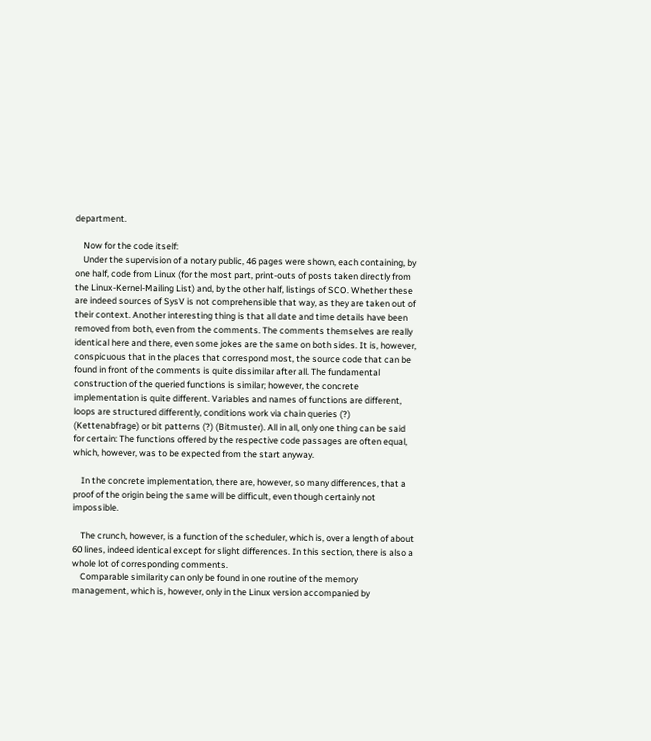department.

    Now for the code itself:
    Under the supervision of a notary public, 46 pages were shown, each containing, by one half, code from Linux (for the most part, print-outs of posts taken directly from the Linux-Kernel-Mailing List) and, by the other half, listings of SCO. Whether these are indeed sources of SysV is not comprehensible that way, as they are taken out of their context. Another interesting thing is that all date and time details have been removed from both, even from the comments. The comments themselves are really identical here and there, even some jokes are the same on both sides. It is, however, conspicuous that in the places that correspond most, the source code that can be found in front of the comments is quite dissimilar after all. The fundamental construction of the queried functions is similar; however, the concrete implementation is quite different. Variables and names of functions are different, loops are structured differently, conditions work via chain queries (?) (Kettenabfrage) or bit patterns (?) (Bitmuster). All in all, only one thing can be said for certain: The functions offered by the respective code passages are often equal, which, however, was to be expected from the start anyway.

    In the concrete implementation, there are, however, so many differences, that a proof of the origin being the same will be difficult, even though certainly not impossible.

    The crunch, however, is a function of the scheduler, which is, over a length of about 60 lines, indeed identical except for slight differences. In this section, there is also a whole lot of corresponding comments.
    Comparable similarity can only be found in one routine of the memory management, which is, however, only in the Linux version accompanied by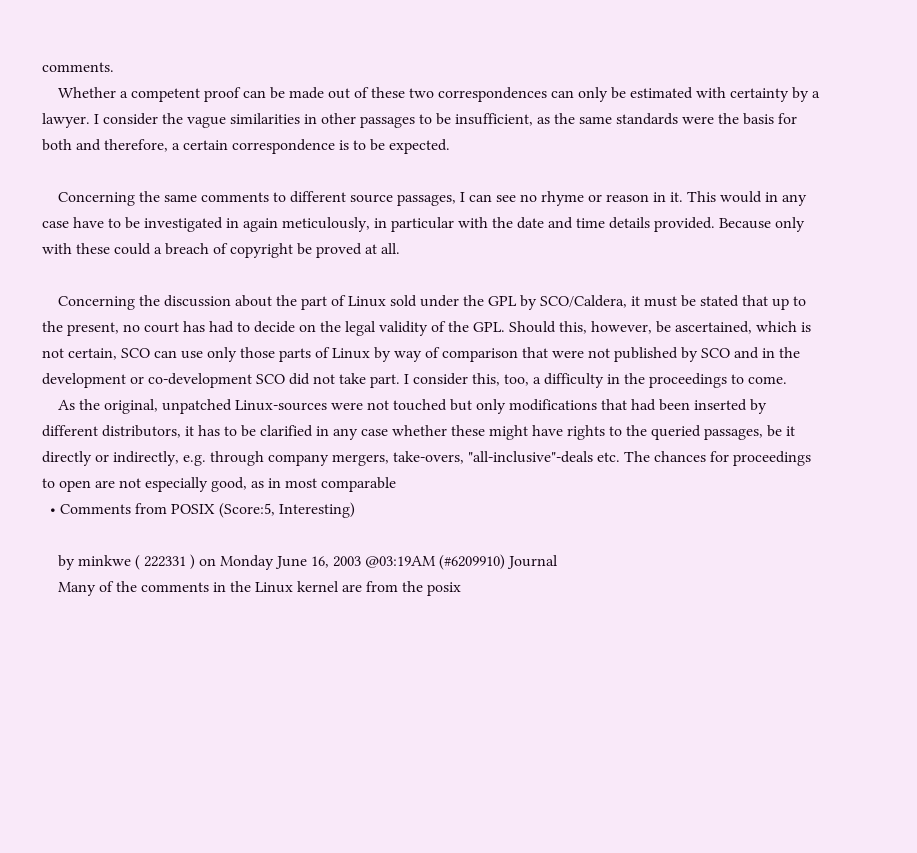comments.
    Whether a competent proof can be made out of these two correspondences can only be estimated with certainty by a lawyer. I consider the vague similarities in other passages to be insufficient, as the same standards were the basis for both and therefore, a certain correspondence is to be expected.

    Concerning the same comments to different source passages, I can see no rhyme or reason in it. This would in any case have to be investigated in again meticulously, in particular with the date and time details provided. Because only with these could a breach of copyright be proved at all.

    Concerning the discussion about the part of Linux sold under the GPL by SCO/Caldera, it must be stated that up to the present, no court has had to decide on the legal validity of the GPL. Should this, however, be ascertained, which is not certain, SCO can use only those parts of Linux by way of comparison that were not published by SCO and in the development or co-development SCO did not take part. I consider this, too, a difficulty in the proceedings to come.
    As the original, unpatched Linux-sources were not touched but only modifications that had been inserted by different distributors, it has to be clarified in any case whether these might have rights to the queried passages, be it directly or indirectly, e.g. through company mergers, take-overs, "all-inclusive"-deals etc. The chances for proceedings to open are not especially good, as in most comparable
  • Comments from POSIX (Score:5, Interesting)

    by minkwe ( 222331 ) on Monday June 16, 2003 @03:19AM (#6209910) Journal
    Many of the comments in the Linux kernel are from the posix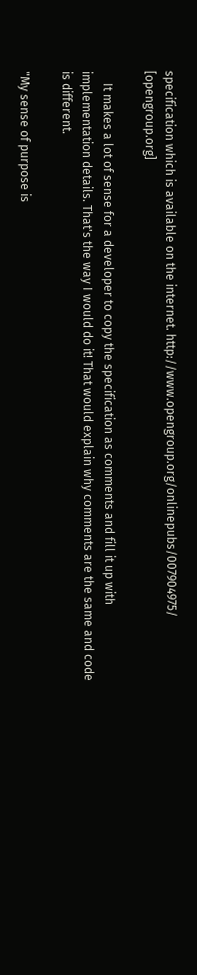specification which is available on the internet. http://www.opengroup.org/onlinepubs/007904975/ [opengroup.org]

    It makes a lot of sense for a developer to copy the specification as comments and fill it up with implementation details. That's the way I would do it! That would explain why comments are the same and code is different.

"My sense of purpose is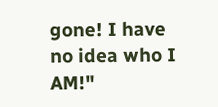gone! I have no idea who I AM!"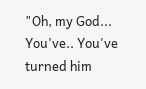"Oh, my God... You've.. You've turned him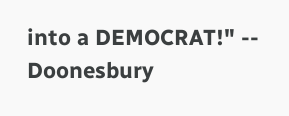into a DEMOCRAT!" -- Doonesbury